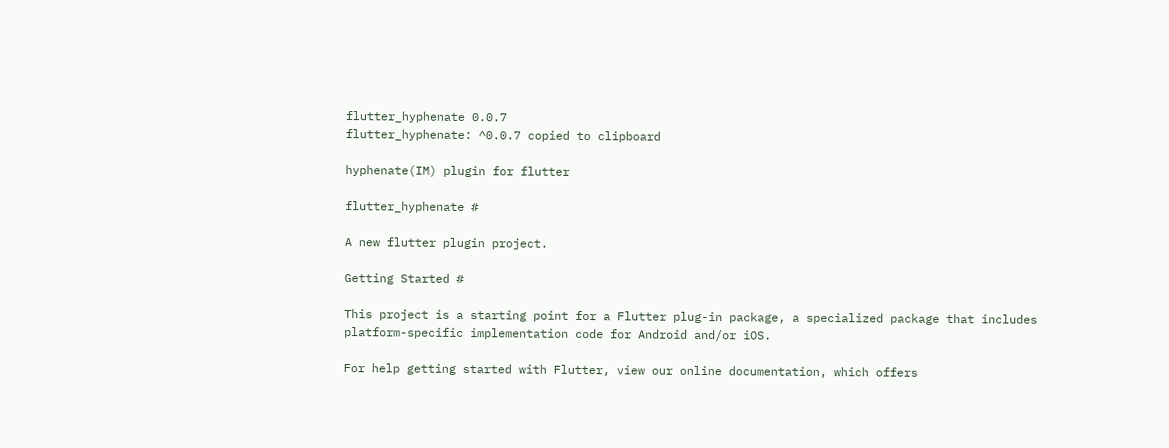flutter_hyphenate 0.0.7
flutter_hyphenate: ^0.0.7 copied to clipboard

hyphenate(IM) plugin for flutter

flutter_hyphenate #

A new flutter plugin project.

Getting Started #

This project is a starting point for a Flutter plug-in package, a specialized package that includes platform-specific implementation code for Android and/or iOS.

For help getting started with Flutter, view our online documentation, which offers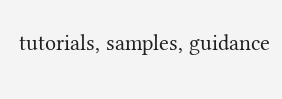tutorials, samples, guidance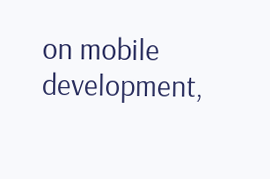on mobile development,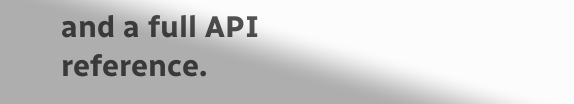and a full API reference.